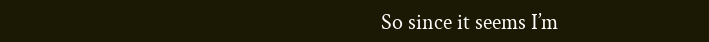So since it seems I’m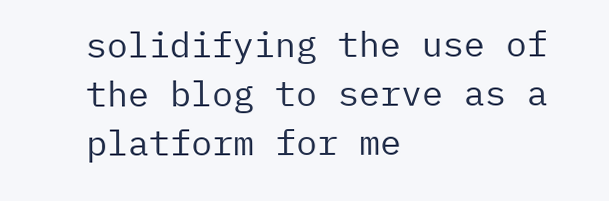solidifying the use of the blog to serve as a platform for me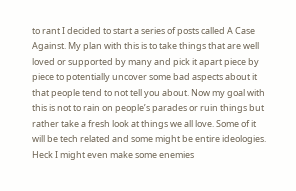to rant I decided to start a series of posts called A Case Against. My plan with this is to take things that are well loved or supported by many and pick it apart piece by piece to potentially uncover some bad aspects about it that people tend to not tell you about. Now my goal with this is not to rain on people’s parades or ruin things but rather take a fresh look at things we all love. Some of it will be tech related and some might be entire ideologies. Heck I might even make some enemies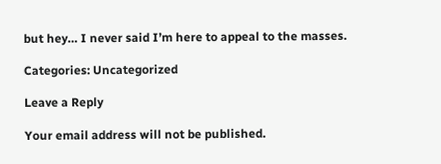but hey… I never said I’m here to appeal to the masses.

Categories: Uncategorized

Leave a Reply

Your email address will not be published.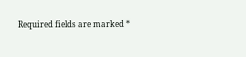Required fields are marked *